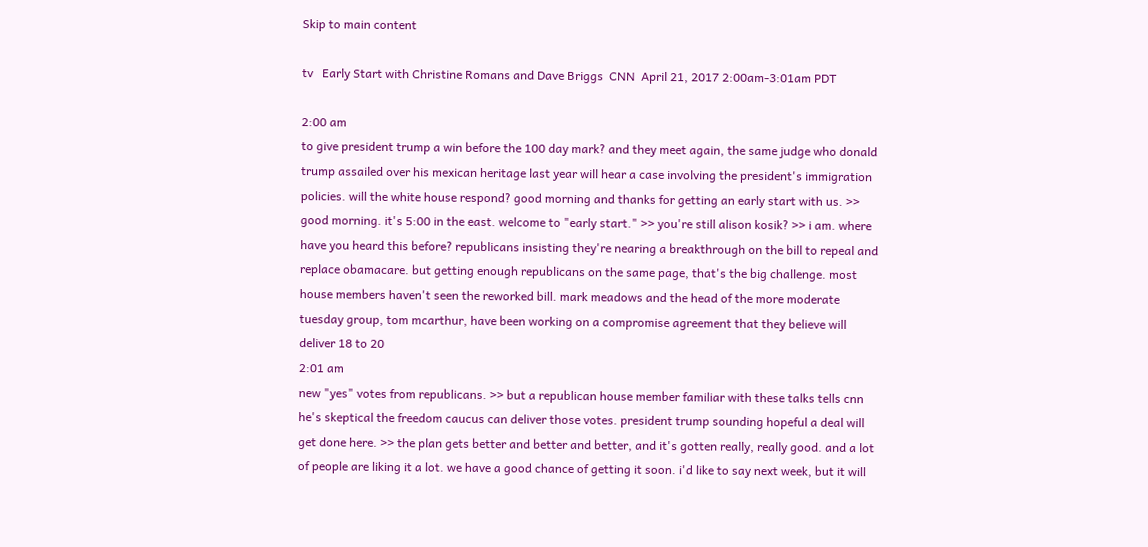Skip to main content

tv   Early Start with Christine Romans and Dave Briggs  CNN  April 21, 2017 2:00am-3:01am PDT

2:00 am
to give president trump a win before the 100 day mark? and they meet again, the same judge who donald trump assailed over his mexican heritage last year will hear a case involving the president's immigration policies. will the white house respond? good morning and thanks for getting an early start with us. >> good morning. it's 5:00 in the east. welcome to "early start." >> you're still alison kosik? >> i am. where have you heard this before? republicans insisting they're nearing a breakthrough on the bill to repeal and replace obamacare. but getting enough republicans on the same page, that's the big challenge. most house members haven't seen the reworked bill. mark meadows and the head of the more moderate tuesday group, tom mcarthur, have been working on a compromise agreement that they believe will deliver 18 to 20
2:01 am
new "yes" votes from republicans. >> but a republican house member familiar with these talks tells cnn he's skeptical the freedom caucus can deliver those votes. president trump sounding hopeful a deal will get done here. >> the plan gets better and better and better, and it's gotten really, really good. and a lot of people are liking it a lot. we have a good chance of getting it soon. i'd like to say next week, but it will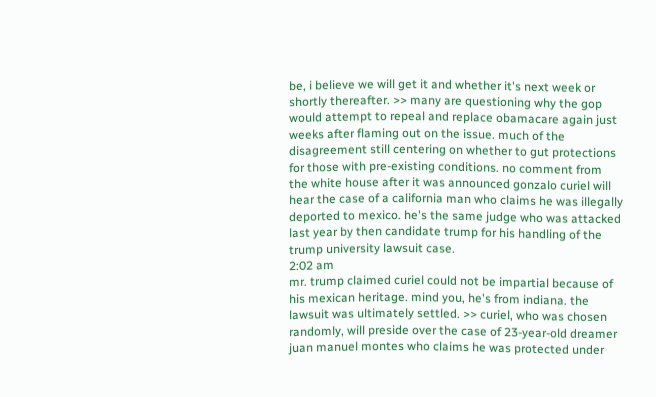be, i believe we will get it and whether it's next week or shortly thereafter. >> many are questioning why the gop would attempt to repeal and replace obamacare again just weeks after flaming out on the issue. much of the disagreement still centering on whether to gut protections for those with pre-existing conditions. no comment from the white house after it was announced gonzalo curiel will hear the case of a california man who claims he was illegally deported to mexico. he's the same judge who was attacked last year by then candidate trump for his handling of the trump university lawsuit case.
2:02 am
mr. trump claimed curiel could not be impartial because of his mexican heritage. mind you, he's from indiana. the lawsuit was ultimately settled. >> curiel, who was chosen randomly, will preside over the case of 23-year-old dreamer juan manuel montes who claims he was protected under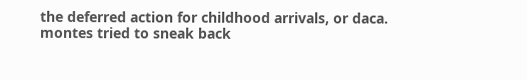the deferred action for childhood arrivals, or daca. montes tried to sneak back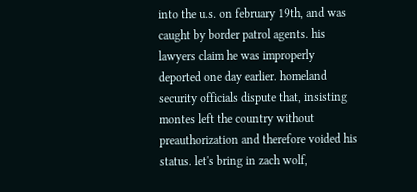into the u.s. on february 19th, and was caught by border patrol agents. his lawyers claim he was improperly deported one day earlier. homeland security officials dispute that, insisting montes left the country without preauthorization and therefore voided his status. let's bring in zach wolf,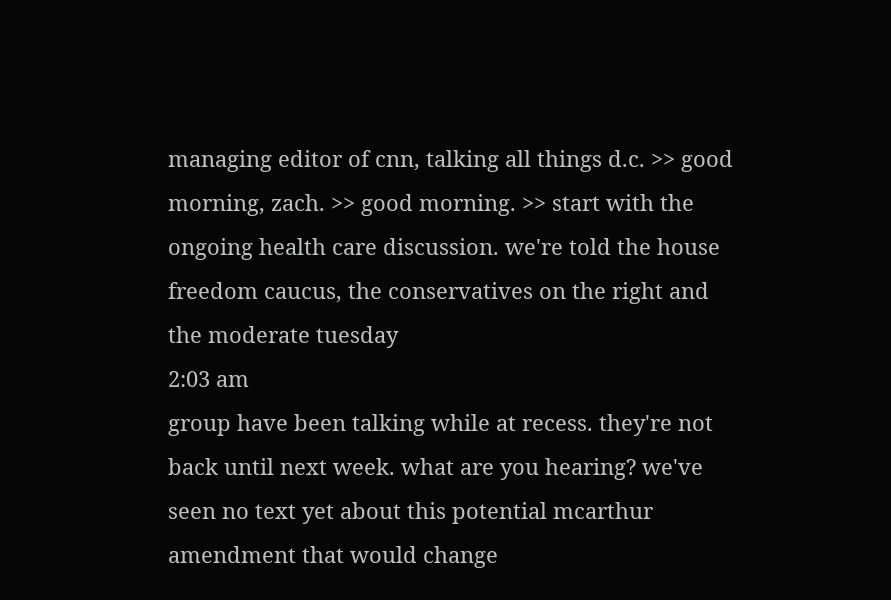managing editor of cnn, talking all things d.c. >> good morning, zach. >> good morning. >> start with the ongoing health care discussion. we're told the house freedom caucus, the conservatives on the right and the moderate tuesday
2:03 am
group have been talking while at recess. they're not back until next week. what are you hearing? we've seen no text yet about this potential mcarthur amendment that would change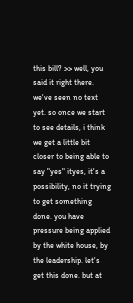this bill? >> well, you said it right there. we've seen no text yet. so once we start to see details, i think we get a little bit closer to being able to say "yes" ityes, it's a possibility, no it trying to get something done. you have pressure being applied by the white house, by the leadership. let's get this done. but at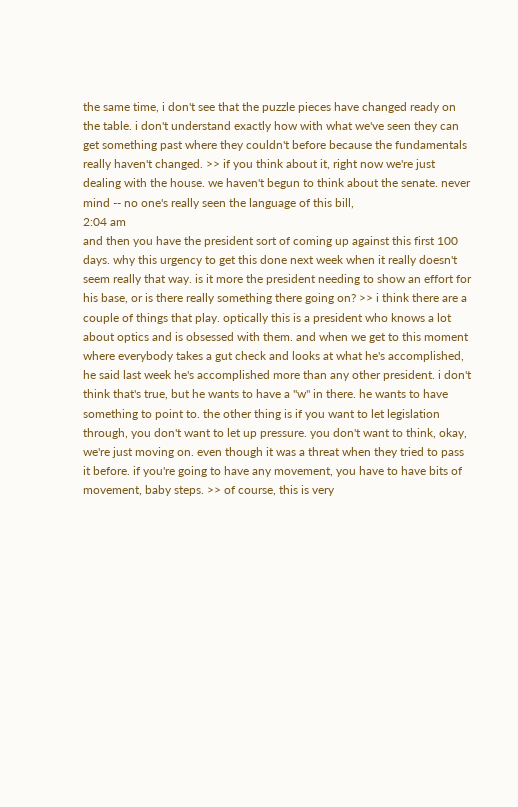the same time, i don't see that the puzzle pieces have changed ready on the table. i don't understand exactly how with what we've seen they can get something past where they couldn't before because the fundamentals really haven't changed. >> if you think about it, right now we're just dealing with the house. we haven't begun to think about the senate. never mind -- no one's really seen the language of this bill,
2:04 am
and then you have the president sort of coming up against this first 100 days. why this urgency to get this done next week when it really doesn't seem really that way. is it more the president needing to show an effort for his base, or is there really something there going on? >> i think there are a couple of things that play. optically this is a president who knows a lot about optics and is obsessed with them. and when we get to this moment where everybody takes a gut check and looks at what he's accomplished, he said last week he's accomplished more than any other president. i don't think that's true, but he wants to have a "w" in there. he wants to have something to point to. the other thing is if you want to let legislation through, you don't want to let up pressure. you don't want to think, okay, we're just moving on. even though it was a threat when they tried to pass it before. if you're going to have any movement, you have to have bits of movement, baby steps. >> of course, this is very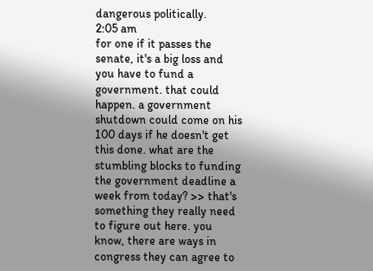dangerous politically.
2:05 am
for one if it passes the senate, it's a big loss and you have to fund a government. that could happen. a government shutdown could come on his 100 days if he doesn't get this done. what are the stumbling blocks to funding the government deadline a week from today? >> that's something they really need to figure out here. you know, there are ways in congress they can agree to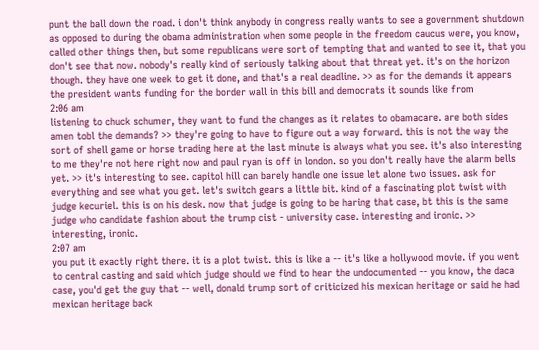punt the ball down the road. i don't think anybody in congress really wants to see a government shutdown as opposed to during the obama administration when some people in the freedom caucus were, you know, called other things then, but some republicans were sort of tempting that and wanted to see it, that you don't see that now. nobody's really kind of seriously talking about that threat yet. it's on the horizon though. they have one week to get it done, and that's a real deadline. >> as for the demands it appears the president wants funding for the border wall in this bill and democrats it sounds like from
2:06 am
listening to chuck schumer, they want to fund the changes as it relates to obamacare. are both sides amen tobl the demands? >> they're going to have to figure out a way forward. this is not the way the sort of shell game or horse trading here at the last minute is always what you see. it's also interesting to me they're not here right now and paul ryan is off in london. so you don't really have the alarm bells yet. >> it's interesting to see. capitol hill can barely handle one issue let alone two issues. ask for everything and see what you get. let's switch gears a little bit. kind of a fascinating plot twist with judge kecuriel. this is on his desk. now that judge is going to be haring that case, bt this is the same judge who candidate fashion about the trump cist - university case. interesting and ironic. >> interesting, ironic.
2:07 am
you put it exactly right there. it is a plot twist. this is like a -- it's like a hollywood movie. if you went to central casting and said which judge should we find to hear the undocumented -- you know, the daca case, you'd get the guy that -- well, donald trump sort of criticized his mexican heritage or said he had mexican heritage back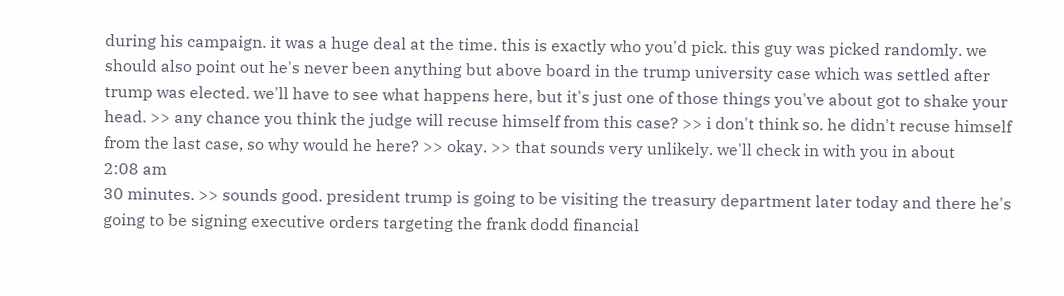during his campaign. it was a huge deal at the time. this is exactly who you'd pick. this guy was picked randomly. we should also point out he's never been anything but above board in the trump university case which was settled after trump was elected. we'll have to see what happens here, but it's just one of those things you've about got to shake your head. >> any chance you think the judge will recuse himself from this case? >> i don't think so. he didn't recuse himself from the last case, so why would he here? >> okay. >> that sounds very unlikely. we'll check in with you in about
2:08 am
30 minutes. >> sounds good. president trump is going to be visiting the treasury department later today and there he's going to be signing executive orders targeting the frank dodd financial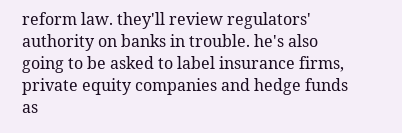reform law. they'll review regulators' authority on banks in trouble. he's also going to be asked to label insurance firms, private equity companies and hedge funds as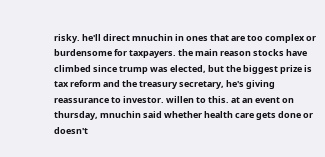risky. he'll direct mnuchin in ones that are too complex or burdensome for taxpayers. the main reason stocks have climbed since trump was elected, but the biggest prize is tax reform and the treasury secretary, he's giving reassurance to investor. willen to this. at an event on thursday, mnuchin said whether health care gets done or doesn't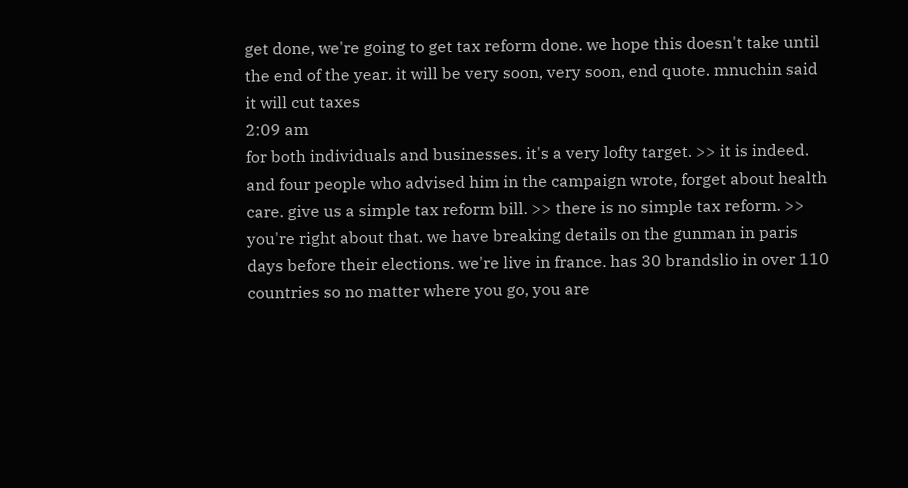get done, we're going to get tax reform done. we hope this doesn't take until the end of the year. it will be very soon, very soon, end quote. mnuchin said it will cut taxes
2:09 am
for both individuals and businesses. it's a very lofty target. >> it is indeed. and four people who advised him in the campaign wrote, forget about health care. give us a simple tax reform bill. >> there is no simple tax reform. >> you're right about that. we have breaking details on the gunman in paris days before their elections. we're live in france. has 30 brandslio in over 110 countries so no matter where you go, you are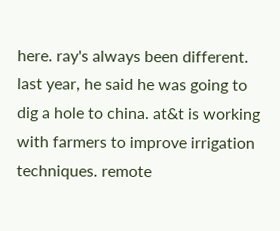here. ray's always been different. last year, he said he was going to dig a hole to china. at&t is working with farmers to improve irrigation techniques. remote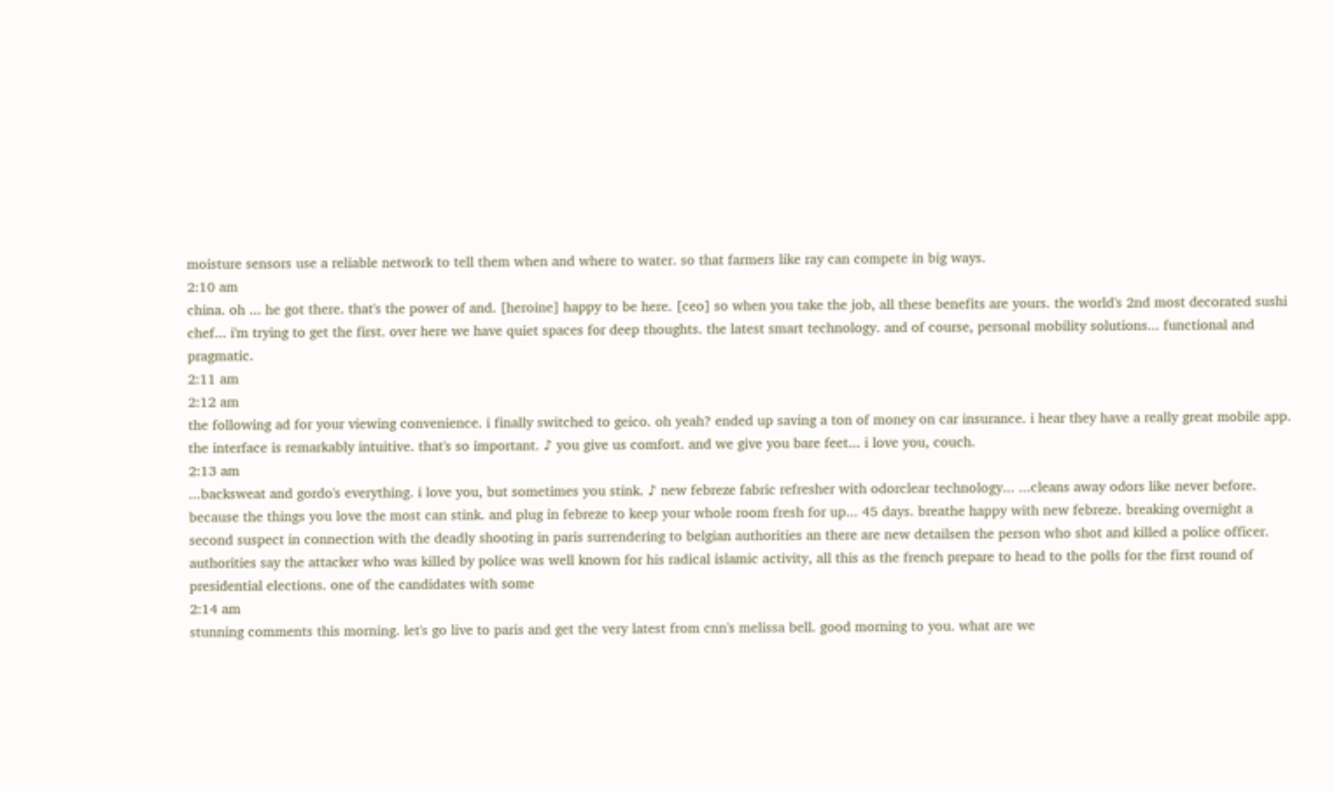moisture sensors use a reliable network to tell them when and where to water. so that farmers like ray can compete in big ways.
2:10 am
china. oh ... he got there. that's the power of and. [heroine] happy to be here. [ceo] so when you take the job, all these benefits are yours. the world's 2nd most decorated sushi chef... i'm trying to get the first. over here we have quiet spaces for deep thoughts. the latest smart technology. and of course, personal mobility solutions... functional and pragmatic.
2:11 am
2:12 am
the following ad for your viewing convenience. i finally switched to geico. oh yeah? ended up saving a ton of money on car insurance. i hear they have a really great mobile app. the interface is remarkably intuitive. that's so important. ♪ you give us comfort. and we give you bare feet... i love you, couch.
2:13 am
...backsweat and gordo's everything. i love you, but sometimes you stink. ♪ new febreze fabric refresher with odorclear technology... ...cleans away odors like never before. because the things you love the most can stink. and plug in febreze to keep your whole room fresh for up... 45 days. breathe happy with new febreze. breaking overnight a second suspect in connection with the deadly shooting in paris surrendering to belgian authorities an there are new detailsen the person who shot and killed a police officer. authorities say the attacker who was killed by police was well known for his radical islamic activity, all this as the french prepare to head to the polls for the first round of presidential elections. one of the candidates with some
2:14 am
stunning comments this morning. let's go live to paris and get the very latest from cnn's melissa bell. good morning to you. what are we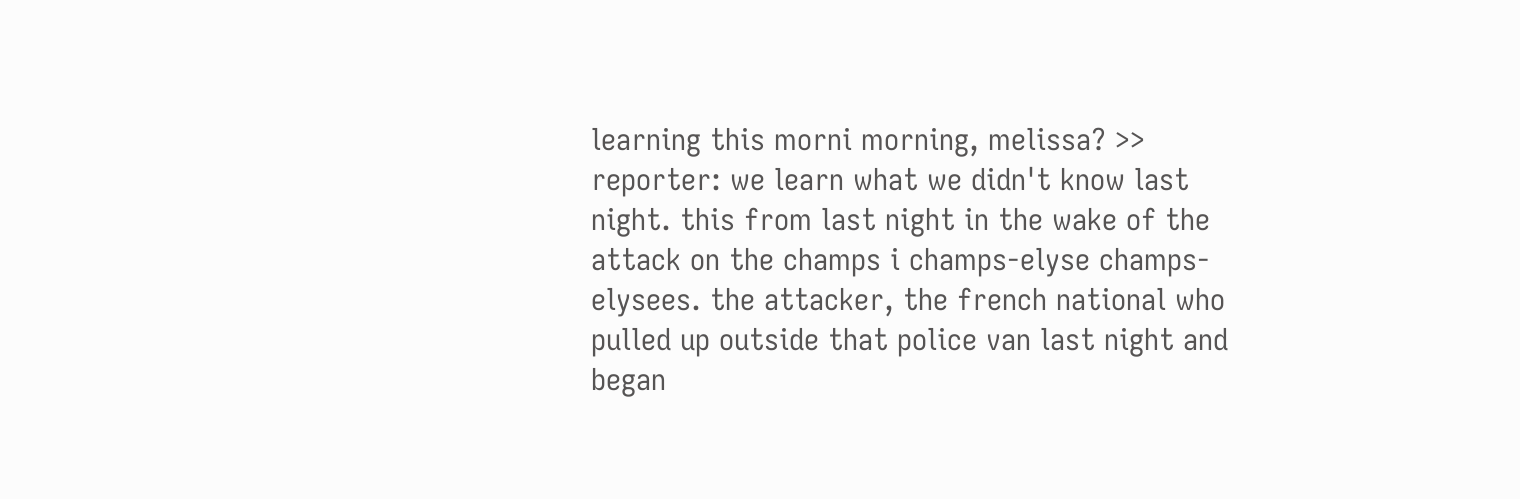learning this morni morning, melissa? >> reporter: we learn what we didn't know last night. this from last night in the wake of the attack on the champs i champs-elyse champs-elysees. the attacker, the french national who pulled up outside that police van last night and began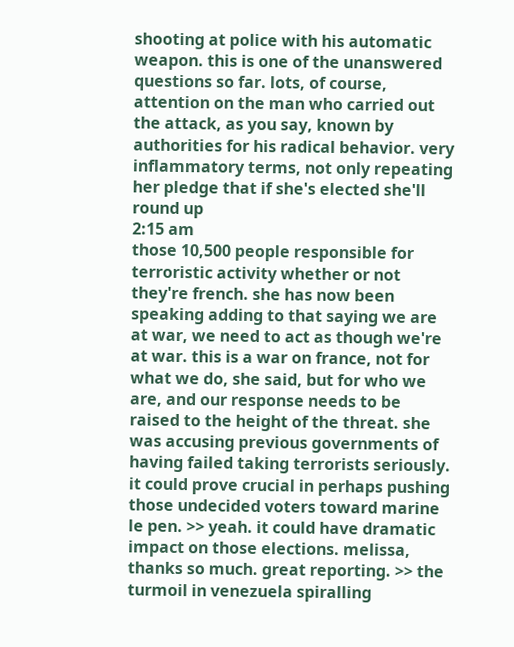shooting at police with his automatic weapon. this is one of the unanswered questions so far. lots, of course, attention on the man who carried out the attack, as you say, known by authorities for his radical behavior. very inflammatory terms, not only repeating her pledge that if she's elected she'll round up
2:15 am
those 10,500 people responsible for terroristic activity whether or not they're french. she has now been speaking adding to that saying we are at war, we need to act as though we're at war. this is a war on france, not for what we do, she said, but for who we are, and our response needs to be raised to the height of the threat. she was accusing previous governments of having failed taking terrorists seriously. it could prove crucial in perhaps pushing those undecided voters toward marine le pen. >> yeah. it could have dramatic impact on those elections. melissa, thanks so much. great reporting. >> the turmoil in venezuela spiralling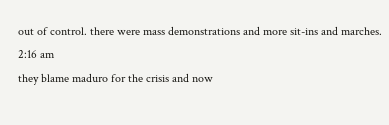out of control. there were mass demonstrations and more sit-ins and marches.
2:16 am
they blame maduro for the crisis and now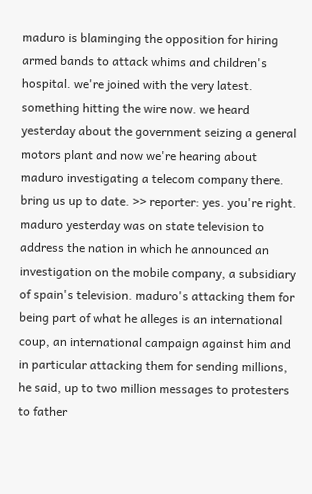maduro is blaminging the opposition for hiring armed bands to attack whims and children's hospital. we're joined with the very latest. something hitting the wire now. we heard yesterday about the government seizing a general motors plant and now we're hearing about maduro investigating a telecom company there. bring us up to date. >> reporter: yes. you're right. maduro yesterday was on state television to address the nation in which he announced an investigation on the mobile company, a subsidiary of spain's television. maduro's attacking them for being part of what he alleges is an international coup, an international campaign against him and in particular attacking them for sending millions, he said, up to two million messages to protesters to father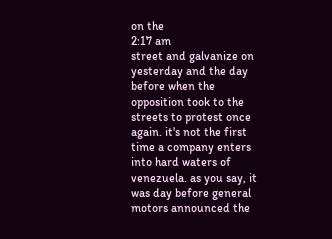on the
2:17 am
street and galvanize on yesterday and the day before when the opposition took to the streets to protest once again. it's not the first time a company enters into hard waters of venezuela. as you say, it was day before general motors announced the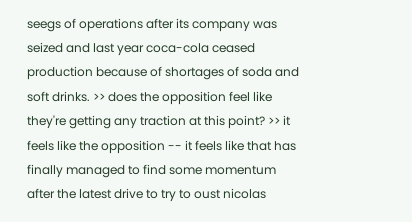seegs of operations after its company was seized and last year coca-cola ceased production because of shortages of soda and soft drinks. >> does the opposition feel like they're getting any traction at this point? >> it feels like the opposition -- it feels like that has finally managed to find some momentum after the latest drive to try to oust nicolas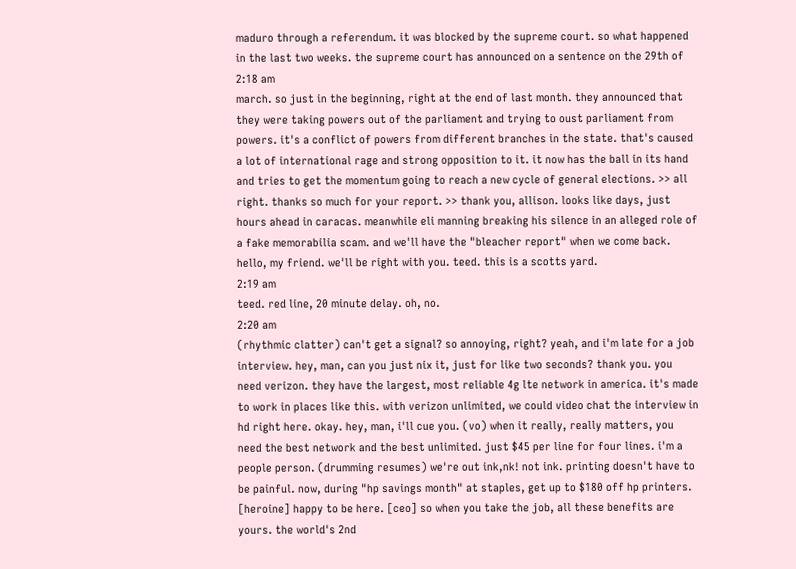maduro through a referendum. it was blocked by the supreme court. so what happened in the last two weeks. the supreme court has announced on a sentence on the 29th of
2:18 am
march. so just in the beginning, right at the end of last month. they announced that they were taking powers out of the parliament and trying to oust parliament from powers. it's a conflict of powers from different branches in the state. that's caused a lot of international rage and strong opposition to it. it now has the ball in its hand and tries to get the momentum going to reach a new cycle of general elections. >> all right. thanks so much for your report. >> thank you, allison. looks like days, just hours ahead in caracas. meanwhile eli manning breaking his silence in an alleged role of a fake memorabilia scam. and we'll have the "bleacher report" when we come back. hello, my friend. we'll be right with you. teed. this is a scotts yard.
2:19 am
teed. red line, 20 minute delay. oh, no.
2:20 am
(rhythmic clatter) can't get a signal? so annoying, right? yeah, and i'm late for a job interview. hey, man, can you just nix it, just for like two seconds? thank you. you need verizon. they have the largest, most reliable 4g lte network in america. it's made to work in places like this. with verizon unlimited, we could video chat the interview in hd right here. okay. hey, man, i'll cue you. (vo) when it really, really matters, you need the best network and the best unlimited. just $45 per line for four lines. i'm a people person. (drumming resumes) we're out ink,nk! not ink. printing doesn't have to be painful. now, during "hp savings month" at staples, get up to $180 off hp printers. [heroine] happy to be here. [ceo] so when you take the job, all these benefits are yours. the world's 2nd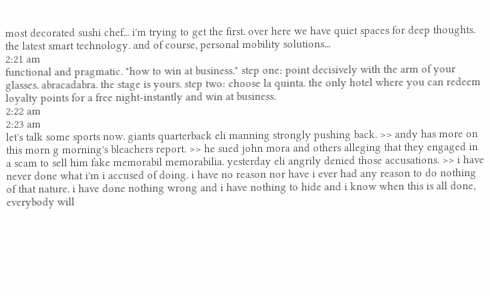most decorated sushi chef... i'm trying to get the first. over here we have quiet spaces for deep thoughts. the latest smart technology. and of course, personal mobility solutions...
2:21 am
functional and pragmatic. "how to win at business." step one: point decisively with the arm of your glasses. abracadabra. the stage is yours. step two: choose la quinta. the only hotel where you can redeem loyalty points for a free night-instantly and win at business.
2:22 am
2:23 am
let's talk some sports now. giants quarterback eli manning strongly pushing back. >> andy has more on this morn g morning's bleachers report. >> he sued john mora and others alleging that they engaged in a scam to sell him fake memorabil memorabilia. yesterday eli angrily denied those accusations. >> i have never done what i'm i accused of doing. i have no reason nor have i ever had any reason to do nothing of that nature. i have done nothing wrong and i have nothing to hide and i know when this is all done, everybody will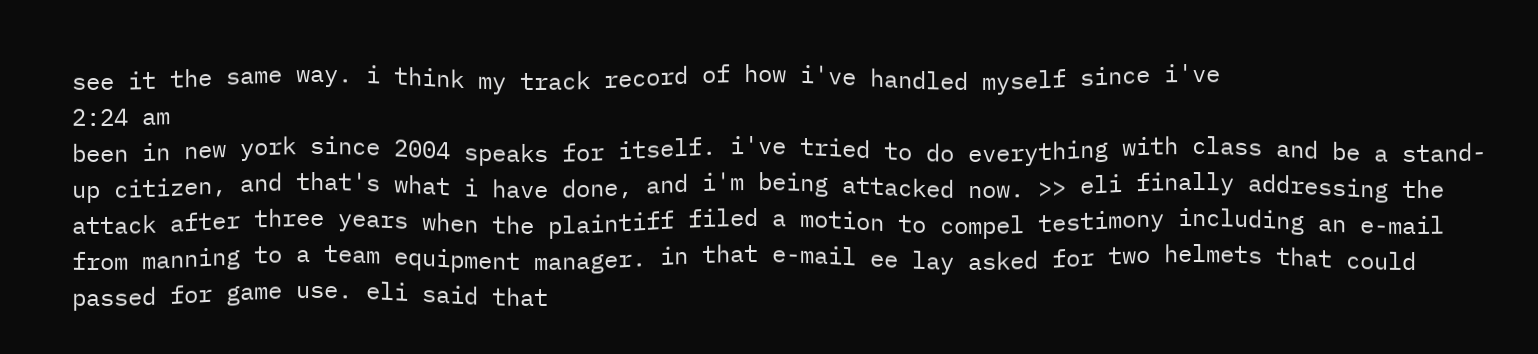see it the same way. i think my track record of how i've handled myself since i've
2:24 am
been in new york since 2004 speaks for itself. i've tried to do everything with class and be a stand-up citizen, and that's what i have done, and i'm being attacked now. >> eli finally addressing the attack after three years when the plaintiff filed a motion to compel testimony including an e-mail from manning to a team equipment manager. in that e-mail ee lay asked for two helmets that could passed for game use. eli said that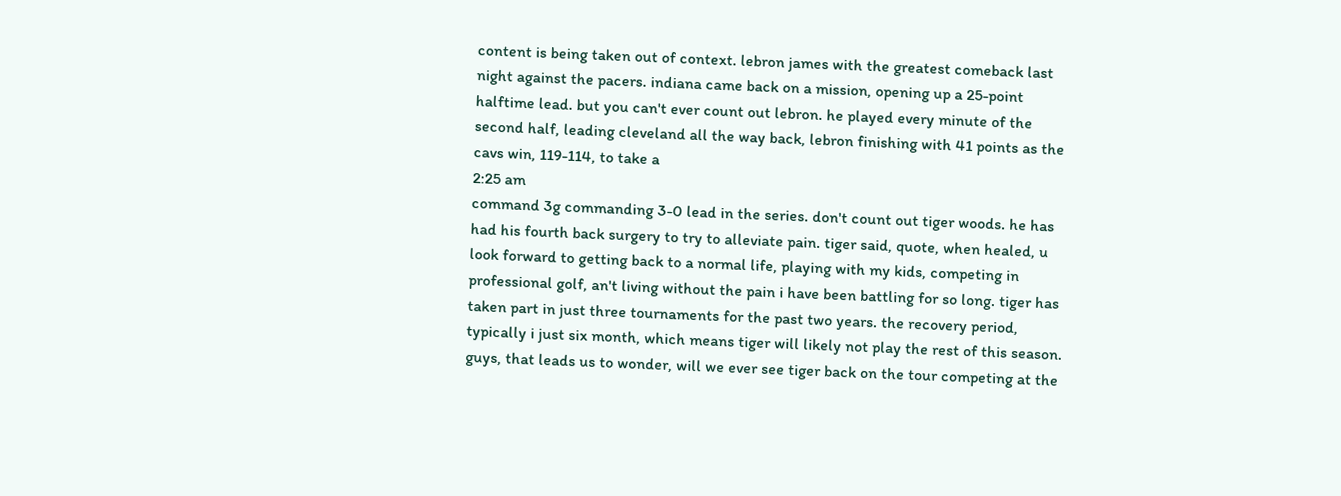content is being taken out of context. lebron james with the greatest comeback last night against the pacers. indiana came back on a mission, opening up a 25-point halftime lead. but you can't ever count out lebron. he played every minute of the second half, leading cleveland all the way back, lebron finishing with 41 points as the cavs win, 119-114, to take a
2:25 am
command 3g commanding 3-0 lead in the series. don't count out tiger woods. he has had his fourth back surgery to try to alleviate pain. tiger said, quote, when healed, u look forward to getting back to a normal life, playing with my kids, competing in professional golf, an't living without the pain i have been battling for so long. tiger has taken part in just three tournaments for the past two years. the recovery period, typically i just six month, which means tiger will likely not play the rest of this season. guys, that leads us to wonder, will we ever see tiger back on the tour competing at the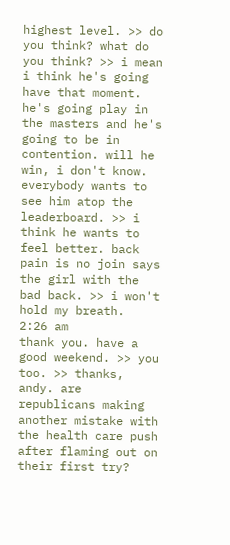highest level. >> do you think? what do you think? >> i mean i think he's going have that moment. he's going play in the masters and he's going to be in contention. will he win, i don't know. everybody wants to see him atop the leaderboard. >> i think he wants to feel better. back pain is no join says the girl with the bad back. >> i won't hold my breath.
2:26 am
thank you. have a good weekend. >> you too. >> thanks, andy. are republicans making another mistake with the health care push after flaming out on their first try?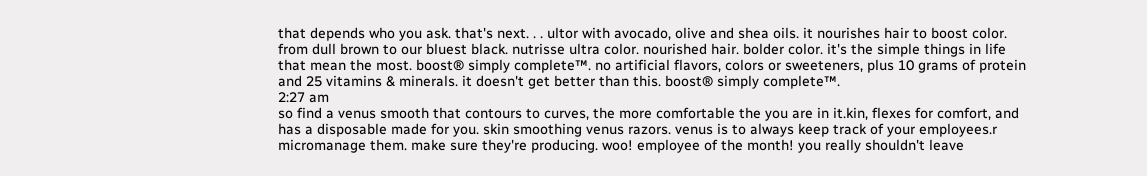that depends who you ask. that's next. . . ultor with avocado, olive and shea oils. it nourishes hair to boost color. from dull brown to our bluest black. nutrisse ultra color. nourished hair. bolder color. it's the simple things in life that mean the most. boost® simply complete™. no artificial flavors, colors or sweeteners, plus 10 grams of protein and 25 vitamins & minerals. it doesn't get better than this. boost® simply complete™.
2:27 am
so find a venus smooth that contours to curves, the more comfortable the you are in it.kin, flexes for comfort, and has a disposable made for you. skin smoothing venus razors. venus is to always keep track of your employees.r micromanage them. make sure they're producing. woo! employee of the month! you really shouldn't leave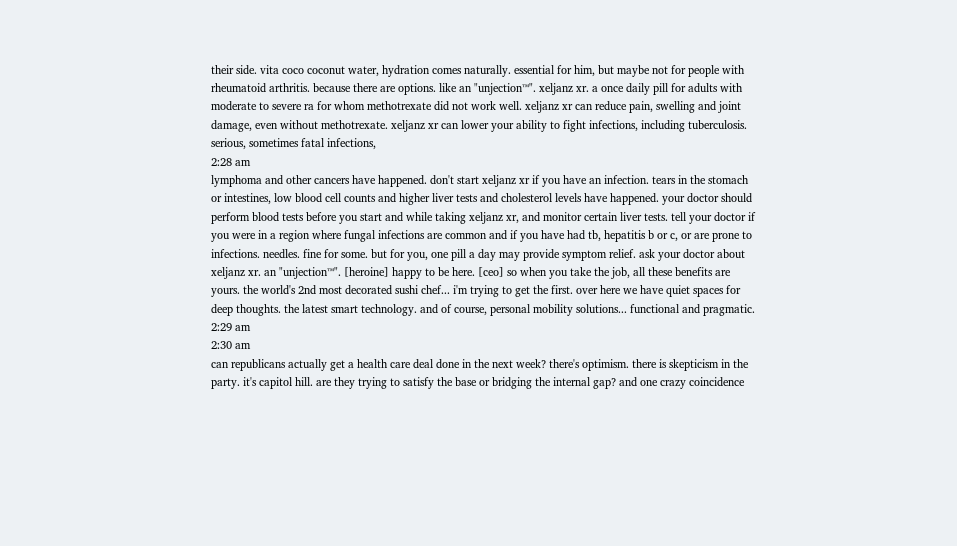their side. vita coco coconut water, hydration comes naturally. essential for him, but maybe not for people with rheumatoid arthritis. because there are options. like an "unjection™". xeljanz xr. a once daily pill for adults with moderate to severe ra for whom methotrexate did not work well. xeljanz xr can reduce pain, swelling and joint damage, even without methotrexate. xeljanz xr can lower your ability to fight infections, including tuberculosis. serious, sometimes fatal infections,
2:28 am
lymphoma and other cancers have happened. don't start xeljanz xr if you have an infection. tears in the stomach or intestines, low blood cell counts and higher liver tests and cholesterol levels have happened. your doctor should perform blood tests before you start and while taking xeljanz xr, and monitor certain liver tests. tell your doctor if you were in a region where fungal infections are common and if you have had tb, hepatitis b or c, or are prone to infections. needles. fine for some. but for you, one pill a day may provide symptom relief. ask your doctor about xeljanz xr. an "unjection™". [heroine] happy to be here. [ceo] so when you take the job, all these benefits are yours. the world's 2nd most decorated sushi chef... i'm trying to get the first. over here we have quiet spaces for deep thoughts. the latest smart technology. and of course, personal mobility solutions... functional and pragmatic.
2:29 am
2:30 am
can republicans actually get a health care deal done in the next week? there's optimism. there is skepticism in the party. it's capitol hill. are they trying to satisfy the base or bridging the internal gap? and one crazy coincidence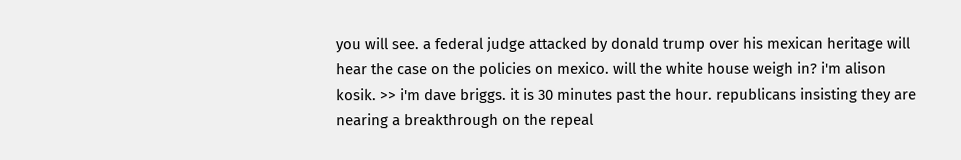you will see. a federal judge attacked by donald trump over his mexican heritage will hear the case on the policies on mexico. will the white house weigh in? i'm alison kosik. >> i'm dave briggs. it is 30 minutes past the hour. republicans insisting they are nearing a breakthrough on the repeal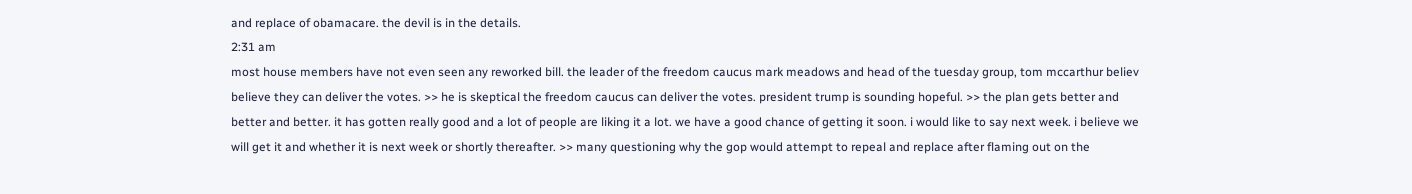and replace of obamacare. the devil is in the details.
2:31 am
most house members have not even seen any reworked bill. the leader of the freedom caucus mark meadows and head of the tuesday group, tom mccarthur believ believe they can deliver the votes. >> he is skeptical the freedom caucus can deliver the votes. president trump is sounding hopeful. >> the plan gets better and better and better. it has gotten really good and a lot of people are liking it a lot. we have a good chance of getting it soon. i would like to say next week. i believe we will get it and whether it is next week or shortly thereafter. >> many questioning why the gop would attempt to repeal and replace after flaming out on the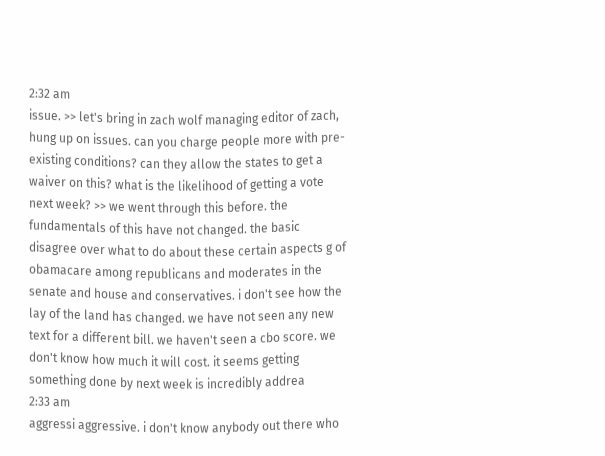2:32 am
issue. >> let's bring in zach wolf managing editor of zach, hung up on issues. can you charge people more with pre-existing conditions? can they allow the states to get a waiver on this? what is the likelihood of getting a vote next week? >> we went through this before. the fundamentals of this have not changed. the basic disagree over what to do about these certain aspects g of obamacare among republicans and moderates in the senate and house and conservatives. i don't see how the lay of the land has changed. we have not seen any new text for a different bill. we haven't seen a cbo score. we don't know how much it will cost. it seems getting something done by next week is incredibly addrea
2:33 am
aggressi aggressive. i don't know anybody out there who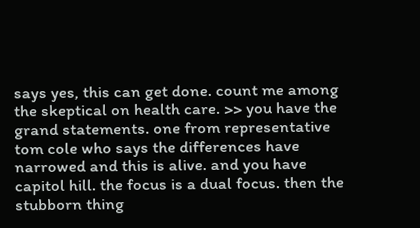says yes, this can get done. count me among the skeptical on health care. >> you have the grand statements. one from representative tom cole who says the differences have narrowed and this is alive. and you have capitol hill. the focus is a dual focus. then the stubborn thing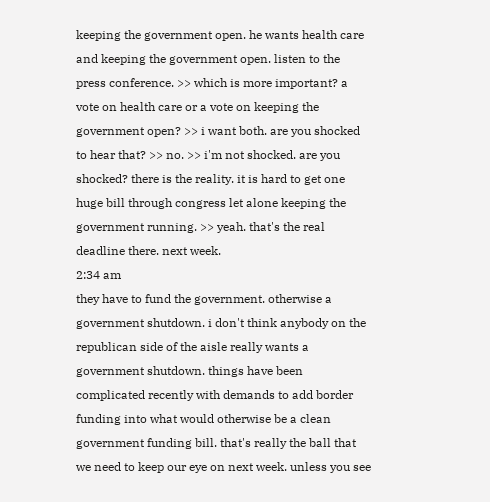keeping the government open. he wants health care and keeping the government open. listen to the press conference. >> which is more important? a vote on health care or a vote on keeping the government open? >> i want both. are you shocked to hear that? >> no. >> i'm not shocked. are you shocked? there is the reality. it is hard to get one huge bill through congress let alone keeping the government running. >> yeah. that's the real deadline there. next week.
2:34 am
they have to fund the government. otherwise a government shutdown. i don't think anybody on the republican side of the aisle really wants a government shutdown. things have been complicated recently with demands to add border funding into what would otherwise be a clean government funding bill. that's really the ball that we need to keep our eye on next week. unless you see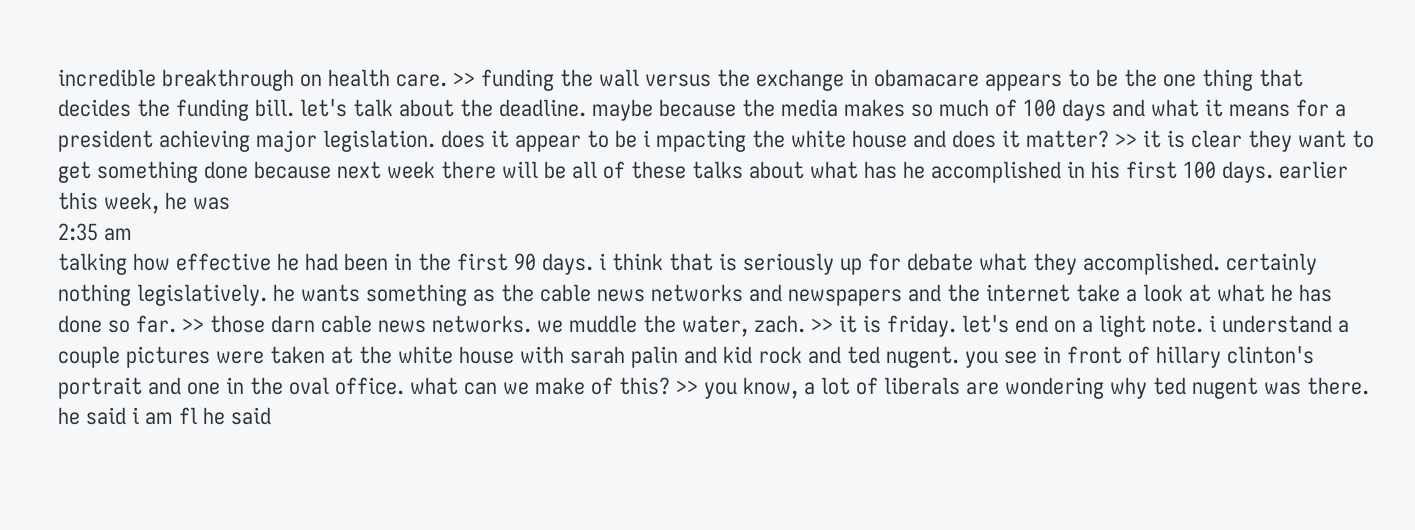incredible breakthrough on health care. >> funding the wall versus the exchange in obamacare appears to be the one thing that decides the funding bill. let's talk about the deadline. maybe because the media makes so much of 100 days and what it means for a president achieving major legislation. does it appear to be i mpacting the white house and does it matter? >> it is clear they want to get something done because next week there will be all of these talks about what has he accomplished in his first 100 days. earlier this week, he was
2:35 am
talking how effective he had been in the first 90 days. i think that is seriously up for debate what they accomplished. certainly nothing legislatively. he wants something as the cable news networks and newspapers and the internet take a look at what he has done so far. >> those darn cable news networks. we muddle the water, zach. >> it is friday. let's end on a light note. i understand a couple pictures were taken at the white house with sarah palin and kid rock and ted nugent. you see in front of hillary clinton's portrait and one in the oval office. what can we make of this? >> you know, a lot of liberals are wondering why ted nugent was there. he said i am fl he said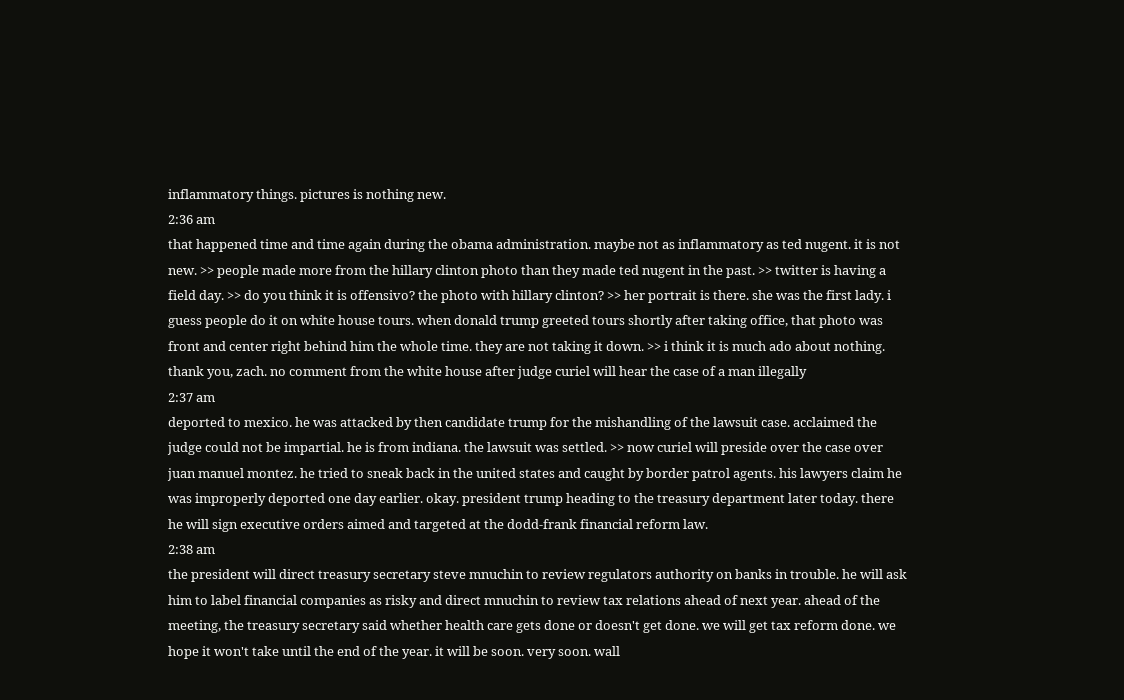inflammatory things. pictures is nothing new.
2:36 am
that happened time and time again during the obama administration. maybe not as inflammatory as ted nugent. it is not new. >> people made more from the hillary clinton photo than they made ted nugent in the past. >> twitter is having a field day. >> do you think it is offensivo? the photo with hillary clinton? >> her portrait is there. she was the first lady. i guess people do it on white house tours. when donald trump greeted tours shortly after taking office, that photo was front and center right behind him the whole time. they are not taking it down. >> i think it is much ado about nothing. thank you, zach. no comment from the white house after judge curiel will hear the case of a man illegally
2:37 am
deported to mexico. he was attacked by then candidate trump for the mishandling of the lawsuit case. acclaimed the judge could not be impartial. he is from indiana. the lawsuit was settled. >> now curiel will preside over the case over juan manuel montez. he tried to sneak back in the united states and caught by border patrol agents. his lawyers claim he was improperly deported one day earlier. okay. president trump heading to the treasury department later today. there he will sign executive orders aimed and targeted at the dodd-frank financial reform law.
2:38 am
the president will direct treasury secretary steve mnuchin to review regulators authority on banks in trouble. he will ask him to label financial companies as risky and direct mnuchin to review tax relations ahead of next year. ahead of the meeting, the treasury secretary said whether health care gets done or doesn't get done. we will get tax reform done. we hope it won't take until the end of the year. it will be soon. very soon. wall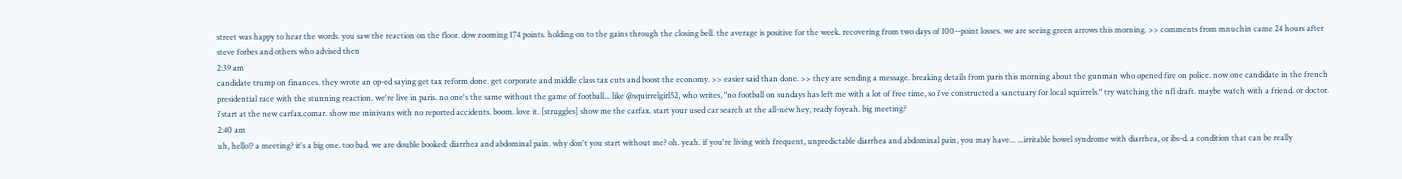street was happy to hear the words. you saw the reaction on the floor. dow zooming 174 points. holding on to the gains through the closing bell. the average is positive for the week. recovering from two days of 100--point losses. we are seeing green arrows this morning. >> comments from mnuchin came 24 hours after steve forbes and others who advised then
2:39 am
candidate trump on finances. they wrote an op-ed saying get tax reform done. get corporate and middle class tax cuts and boost the economy. >> easier said than done. >> they are sending a message. breaking details from paris this morning about the gunman who opened fire on police. now one candidate in the french presidential race with the stunning reaction. we're live in paris. no one's the same without the game of football... like @squirrelgirl52, who writes, "no football on sundays has left me with a lot of free time, so i've constructed a sanctuary for local squirrels." try watching the nfl draft. maybe watch with a friend. or doctor. i'start at the new carfax.comar. show me minivans with no reported accidents. boom. love it. [struggles] show me the carfax. start your used car search at the all-new hey, ready foyeah. big meeting?
2:40 am
uh, hello!? a meeting? it's a big one. too bad. we are double booked: diarrhea and abdominal pain. why don't you start without me? oh. yeah. if you're living with frequent, unpredictable diarrhea and abdominal pain, you may have... ...irritable bowel syndrome with diarrhea, or ibs-d. a condition that can be really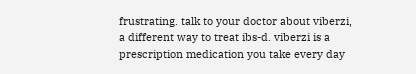frustrating. talk to your doctor about viberzi, a different way to treat ibs-d. viberzi is a prescription medication you take every day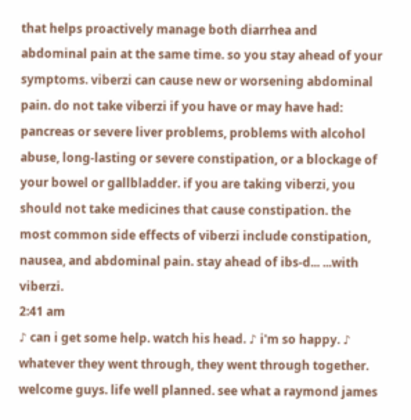that helps proactively manage both diarrhea and abdominal pain at the same time. so you stay ahead of your symptoms. viberzi can cause new or worsening abdominal pain. do not take viberzi if you have or may have had: pancreas or severe liver problems, problems with alcohol abuse, long-lasting or severe constipation, or a blockage of your bowel or gallbladder. if you are taking viberzi, you should not take medicines that cause constipation. the most common side effects of viberzi include constipation, nausea, and abdominal pain. stay ahead of ibs-d... ...with viberzi.
2:41 am
♪ can i get some help. watch his head. ♪ i'm so happy. ♪ whatever they went through, they went through together. welcome guys. life well planned. see what a raymond james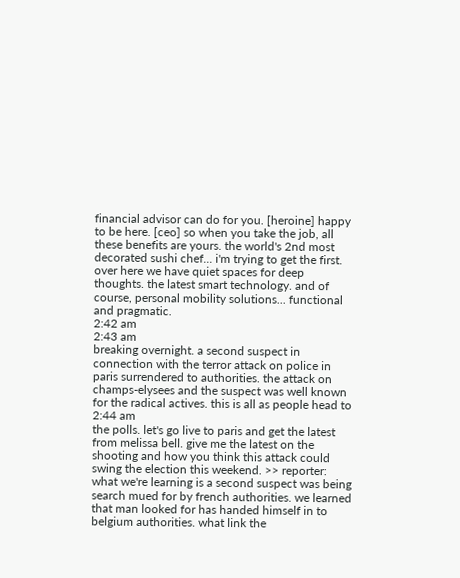financial advisor can do for you. [heroine] happy to be here. [ceo] so when you take the job, all these benefits are yours. the world's 2nd most decorated sushi chef... i'm trying to get the first. over here we have quiet spaces for deep thoughts. the latest smart technology. and of course, personal mobility solutions... functional and pragmatic.
2:42 am
2:43 am
breaking overnight. a second suspect in connection with the terror attack on police in paris surrendered to authorities. the attack on champs-elysees and the suspect was well known for the radical actives. this is all as people head to
2:44 am
the polls. let's go live to paris and get the latest from melissa bell. give me the latest on the shooting and how you think this attack could swing the election this weekend. >> reporter: what we're learning is a second suspect was being search mued for by french authorities. we learned that man looked for has handed himself in to belgium authorities. what link the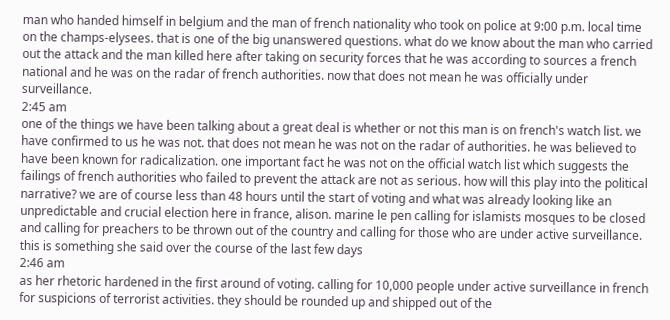man who handed himself in belgium and the man of french nationality who took on police at 9:00 p.m. local time on the champs-elysees. that is one of the big unanswered questions. what do we know about the man who carried out the attack and the man killed here after taking on security forces that he was according to sources a french national and he was on the radar of french authorities. now that does not mean he was officially under surveillance.
2:45 am
one of the things we have been talking about a great deal is whether or not this man is on french's watch list. we have confirmed to us he was not. that does not mean he was not on the radar of authorities. he was believed to have been known for radicalization. one important fact he was not on the official watch list which suggests the failings of french authorities who failed to prevent the attack are not as serious. how will this play into the political narrative? we are of course less than 48 hours until the start of voting and what was already looking like an unpredictable and crucial election here in france, alison. marine le pen calling for islamists mosques to be closed and calling for preachers to be thrown out of the country and calling for those who are under active surveillance. this is something she said over the course of the last few days
2:46 am
as her rhetoric hardened in the first around of voting. calling for 10,000 people under active surveillance in french for suspicions of terrorist activities. they should be rounded up and shipped out of the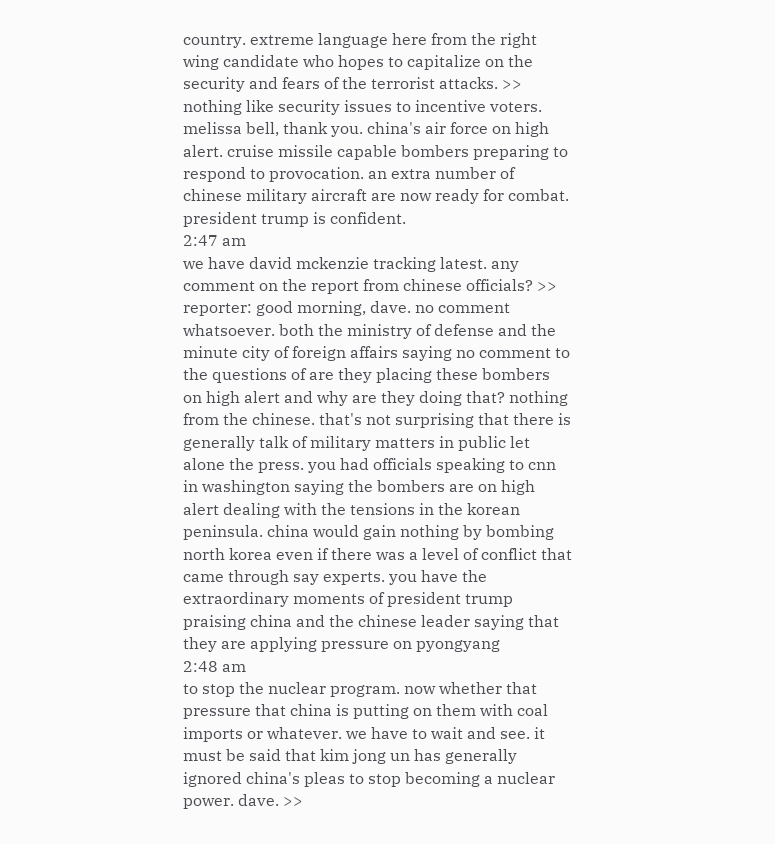country. extreme language here from the right wing candidate who hopes to capitalize on the security and fears of the terrorist attacks. >> nothing like security issues to incentive voters. melissa bell, thank you. china's air force on high alert. cruise missile capable bombers preparing to respond to provocation. an extra number of chinese military aircraft are now ready for combat. president trump is confident.
2:47 am
we have david mckenzie tracking latest. any comment on the report from chinese officials? >> reporter: good morning, dave. no comment whatsoever. both the ministry of defense and the minute city of foreign affairs saying no comment to the questions of are they placing these bombers on high alert and why are they doing that? nothing from the chinese. that's not surprising that there is generally talk of military matters in public let alone the press. you had officials speaking to cnn in washington saying the bombers are on high alert dealing with the tensions in the korean peninsula. china would gain nothing by bombing north korea even if there was a level of conflict that came through say experts. you have the extraordinary moments of president trump praising china and the chinese leader saying that they are applying pressure on pyongyang
2:48 am
to stop the nuclear program. now whether that pressure that china is putting on them with coal imports or whatever. we have to wait and see. it must be said that kim jong un has generally ignored china's pleas to stop becoming a nuclear power. dave. >>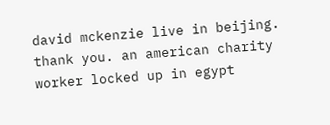david mckenzie live in beijing. thank you. an american charity worker locked up in egypt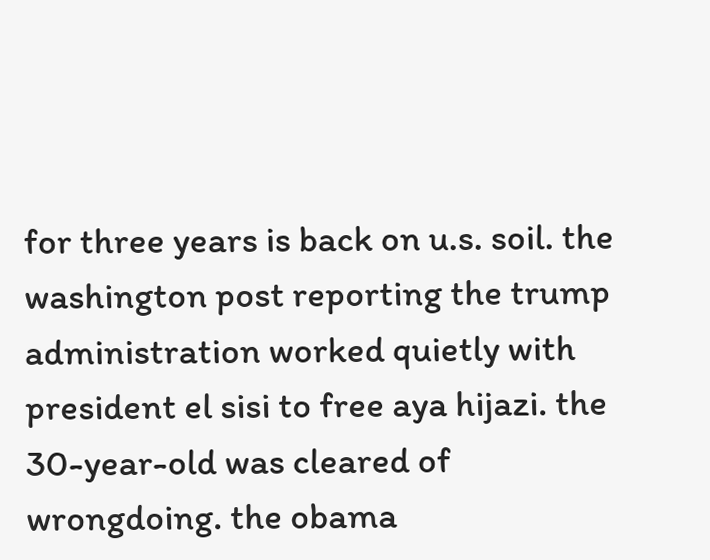for three years is back on u.s. soil. the washington post reporting the trump administration worked quietly with president el sisi to free aya hijazi. the 30-year-old was cleared of wrongdoing. the obama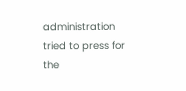administration tried to press for the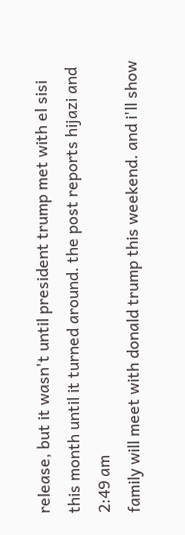release, but it wasn't until president trump met with el sisi this month until it turned around. the post reports hijazi and
2:49 am
family will meet with donald trump this weekend. and i'll show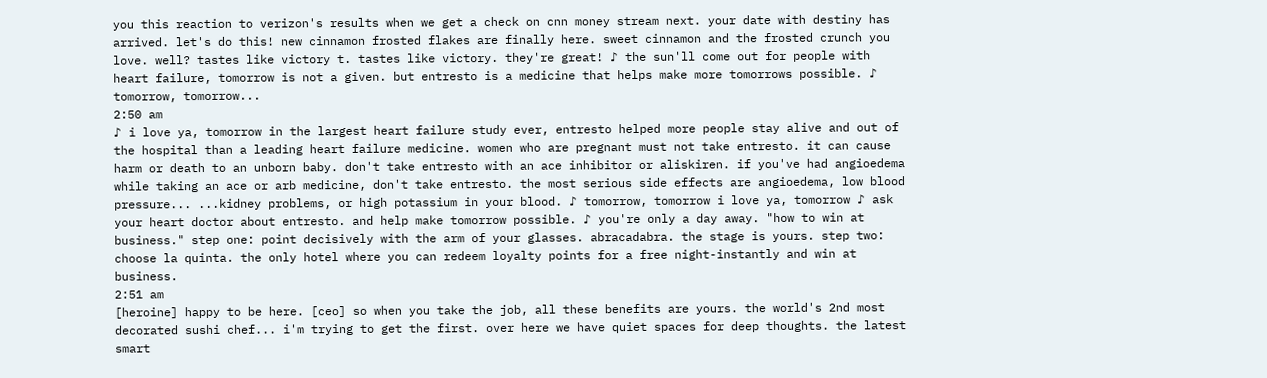you this reaction to verizon's results when we get a check on cnn money stream next. your date with destiny has arrived. let's do this! new cinnamon frosted flakes are finally here. sweet cinnamon and the frosted crunch you love. well? tastes like victory t. tastes like victory. they're great! ♪ the sun'll come out for people with heart failure, tomorrow is not a given. but entresto is a medicine that helps make more tomorrows possible. ♪ tomorrow, tomorrow...
2:50 am
♪ i love ya, tomorrow in the largest heart failure study ever, entresto helped more people stay alive and out of the hospital than a leading heart failure medicine. women who are pregnant must not take entresto. it can cause harm or death to an unborn baby. don't take entresto with an ace inhibitor or aliskiren. if you've had angioedema while taking an ace or arb medicine, don't take entresto. the most serious side effects are angioedema, low blood pressure... ...kidney problems, or high potassium in your blood. ♪ tomorrow, tomorrow i love ya, tomorrow ♪ ask your heart doctor about entresto. and help make tomorrow possible. ♪ you're only a day away. "how to win at business." step one: point decisively with the arm of your glasses. abracadabra. the stage is yours. step two: choose la quinta. the only hotel where you can redeem loyalty points for a free night-instantly and win at business.
2:51 am
[heroine] happy to be here. [ceo] so when you take the job, all these benefits are yours. the world's 2nd most decorated sushi chef... i'm trying to get the first. over here we have quiet spaces for deep thoughts. the latest smart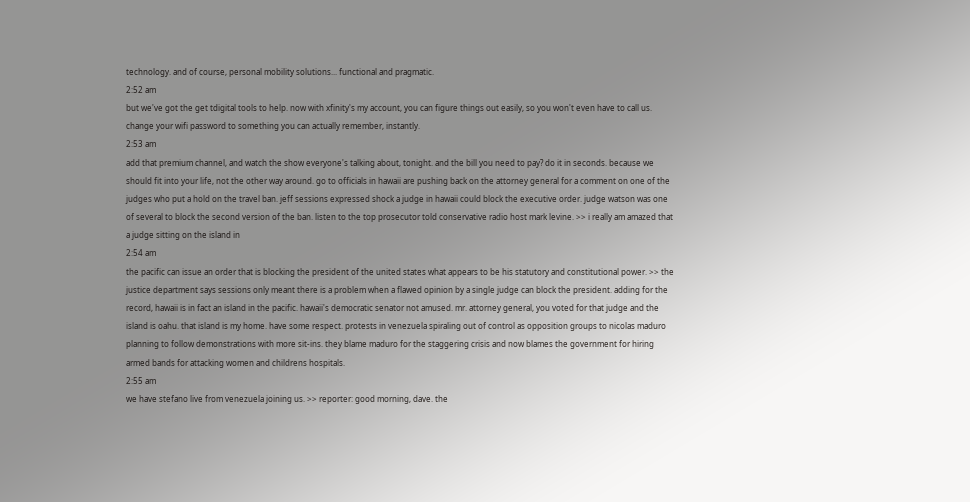technology. and of course, personal mobility solutions... functional and pragmatic.
2:52 am
but we've got the get tdigital tools to help. now with xfinity's my account, you can figure things out easily, so you won't even have to call us. change your wifi password to something you can actually remember, instantly.
2:53 am
add that premium channel, and watch the show everyone's talking about, tonight. and the bill you need to pay? do it in seconds. because we should fit into your life, not the other way around. go to officials in hawaii are pushing back on the attorney general for a comment on one of the judges who put a hold on the travel ban. jeff sessions expressed shock a judge in hawaii could block the executive order. judge watson was one of several to block the second version of the ban. listen to the top prosecutor told conservative radio host mark levine. >> i really am amazed that a judge sitting on the island in
2:54 am
the pacific can issue an order that is blocking the president of the united states what appears to be his statutory and constitutional power. >> the justice department says sessions only meant there is a problem when a flawed opinion by a single judge can block the president. adding for the record, hawaii is in fact an island in the pacific. hawaii's democratic senator not amused. mr. attorney general, you voted for that judge and the island is oahu. that island is my home. have some respect. protests in venezuela spiraling out of control as opposition groups to nicolas maduro planning to follow demonstrations with more sit-ins. they blame maduro for the staggering crisis and now blames the government for hiring armed bands for attacking women and childrens hospitals.
2:55 am
we have stefano live from venezuela joining us. >> reporter: good morning, dave. the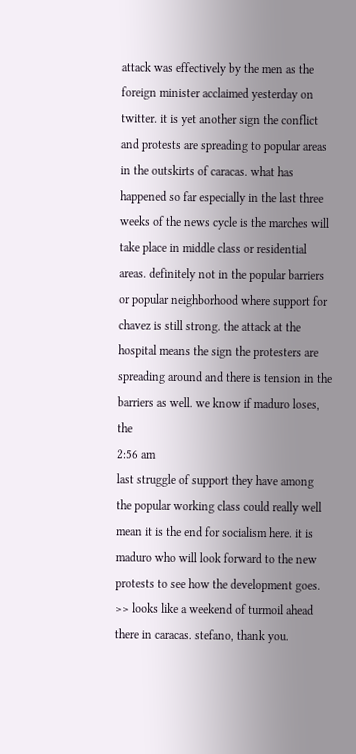attack was effectively by the men as the foreign minister acclaimed yesterday on twitter. it is yet another sign the conflict and protests are spreading to popular areas in the outskirts of caracas. what has happened so far especially in the last three weeks of the news cycle is the marches will take place in middle class or residential areas. definitely not in the popular barriers or popular neighborhood where support for chavez is still strong. the attack at the hospital means the sign the protesters are spreading around and there is tension in the barriers as well. we know if maduro loses, the
2:56 am
last struggle of support they have among the popular working class could really well mean it is the end for socialism here. it is maduro who will look forward to the new protests to see how the development goes. >> looks like a weekend of turmoil ahead there in caracas. stefano, thank you.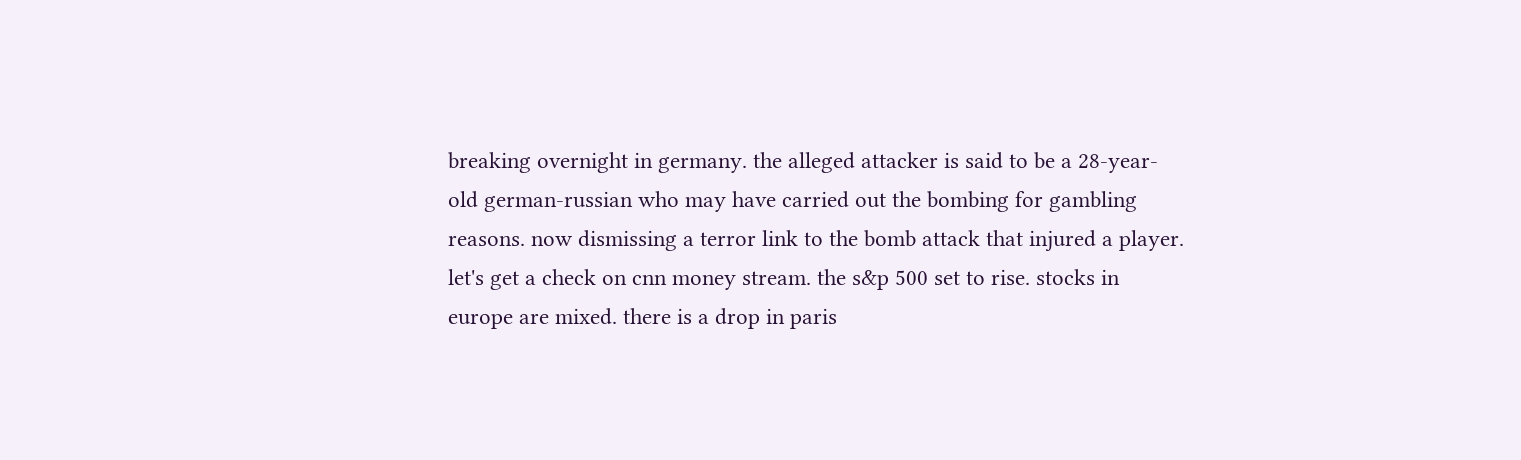breaking overnight in germany. the alleged attacker is said to be a 28-year-old german-russian who may have carried out the bombing for gambling reasons. now dismissing a terror link to the bomb attack that injured a player. let's get a check on cnn money stream. the s&p 500 set to rise. stocks in europe are mixed. there is a drop in paris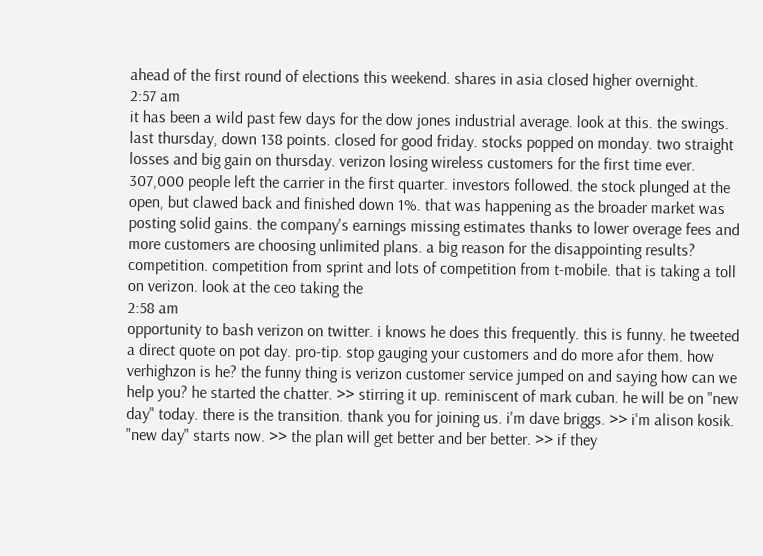ahead of the first round of elections this weekend. shares in asia closed higher overnight.
2:57 am
it has been a wild past few days for the dow jones industrial average. look at this. the swings. last thursday, down 138 points. closed for good friday. stocks popped on monday. two straight losses and big gain on thursday. verizon losing wireless customers for the first time ever. 307,000 people left the carrier in the first quarter. investors followed. the stock plunged at the open, but clawed back and finished down 1%. that was happening as the broader market was posting solid gains. the company's earnings missing estimates thanks to lower overage fees and more customers are choosing unlimited plans. a big reason for the disappointing results? competition. competition from sprint and lots of competition from t-mobile. that is taking a toll on verizon. look at the ceo taking the
2:58 am
opportunity to bash verizon on twitter. i knows he does this frequently. this is funny. he tweeted a direct quote on pot day. pro-tip. stop gauging your customers and do more afor them. how verhighzon is he? the funny thing is verizon customer service jumped on and saying how can we help you? he started the chatter. >> stirring it up. reminiscent of mark cuban. he will be on "new day" today. there is the transition. thank you for joining us. i'm dave briggs. >> i'm alison kosik. "new day" starts now. >> the plan will get better and ber better. >> if they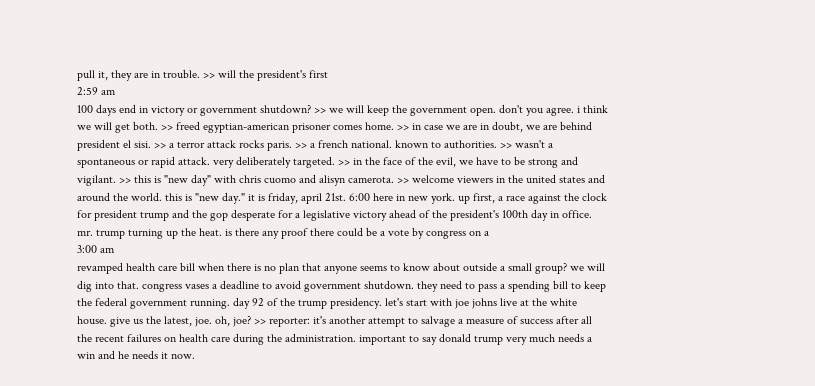pull it, they are in trouble. >> will the president's first
2:59 am
100 days end in victory or government shutdown? >> we will keep the government open. don't you agree. i think we will get both. >> freed egyptian-american prisoner comes home. >> in case we are in doubt, we are behind president el sisi. >> a terror attack rocks paris. >> a french national. known to authorities. >> wasn't a spontaneous or rapid attack. very deliberately targeted. >> in the face of the evil, we have to be strong and vigilant. >> this is "new day" with chris cuomo and alisyn camerota. >> welcome viewers in the united states and around the world. this is "new day." it is friday, april 21st. 6:00 here in new york. up first, a race against the clock for president trump and the gop desperate for a legislative victory ahead of the president's 100th day in office. mr. trump turning up the heat. is there any proof there could be a vote by congress on a
3:00 am
revamped health care bill when there is no plan that anyone seems to know about outside a small group? we will dig into that. congress vases a deadline to avoid government shutdown. they need to pass a spending bill to keep the federal government running. day 92 of the trump presidency. let's start with joe johns live at the white house. give us the latest, joe. oh, joe? >> reporter: it's another attempt to salvage a measure of success after all the recent failures on health care during the administration. important to say donald trump very much needs a win and he needs it now.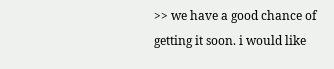>> we have a good chance of getting it soon. i would like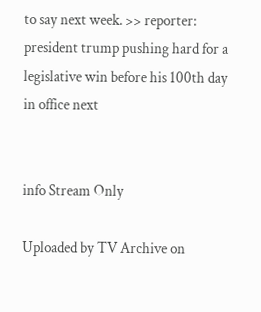to say next week. >> reporter: president trump pushing hard for a legislative win before his 100th day in office next


info Stream Only

Uploaded by TV Archive on